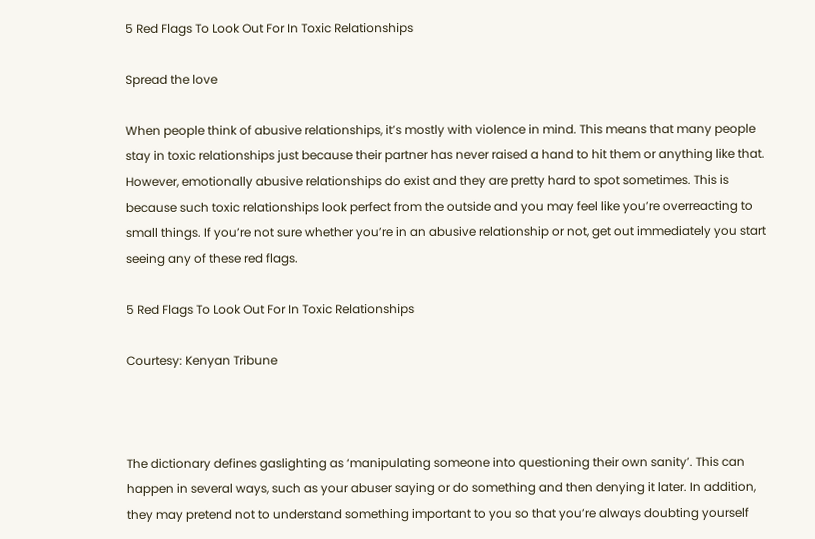5 Red Flags To Look Out For In Toxic Relationships

Spread the love

When people think of abusive relationships, it’s mostly with violence in mind. This means that many people stay in toxic relationships just because their partner has never raised a hand to hit them or anything like that. However, emotionally abusive relationships do exist and they are pretty hard to spot sometimes. This is because such toxic relationships look perfect from the outside and you may feel like you’re overreacting to small things. If you’re not sure whether you’re in an abusive relationship or not, get out immediately you start seeing any of these red flags.

5 Red Flags To Look Out For In Toxic Relationships

Courtesy: Kenyan Tribune



The dictionary defines gaslighting as ‘manipulating someone into questioning their own sanity’. This can happen in several ways, such as your abuser saying or do something and then denying it later. In addition, they may pretend not to understand something important to you so that you’re always doubting yourself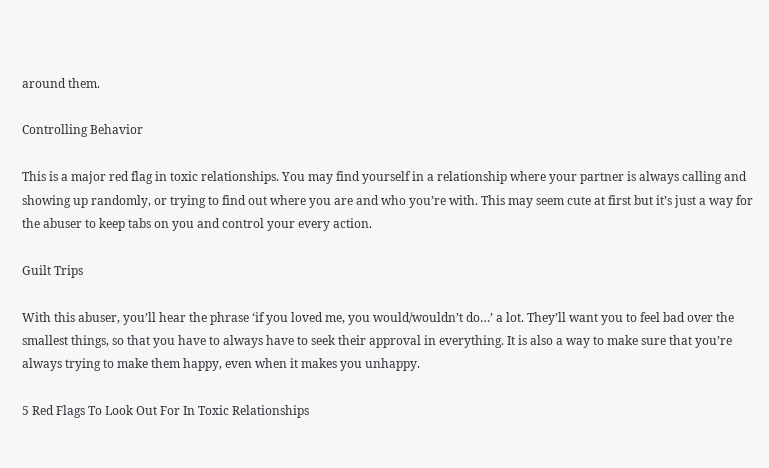around them.

Controlling Behavior

This is a major red flag in toxic relationships. You may find yourself in a relationship where your partner is always calling and showing up randomly, or trying to find out where you are and who you’re with. This may seem cute at first but it’s just a way for the abuser to keep tabs on you and control your every action.

Guilt Trips

With this abuser, you’ll hear the phrase ‘if you loved me, you would/wouldn’t do…’ a lot. They’ll want you to feel bad over the smallest things, so that you have to always have to seek their approval in everything. It is also a way to make sure that you’re always trying to make them happy, even when it makes you unhappy.

5 Red Flags To Look Out For In Toxic Relationships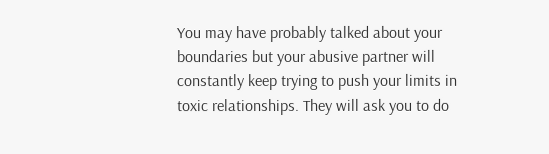You may have probably talked about your boundaries but your abusive partner will constantly keep trying to push your limits in toxic relationships. They will ask you to do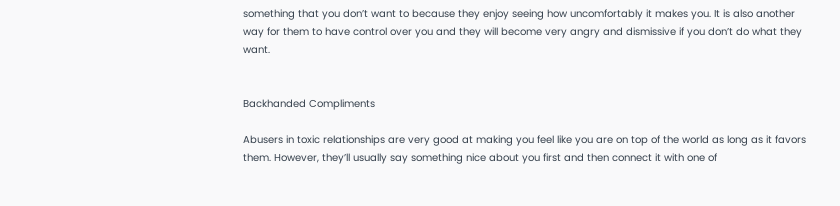something that you don’t want to because they enjoy seeing how uncomfortably it makes you. It is also another way for them to have control over you and they will become very angry and dismissive if you don’t do what they want.


Backhanded Compliments

Abusers in toxic relationships are very good at making you feel like you are on top of the world as long as it favors them. However, they’ll usually say something nice about you first and then connect it with one of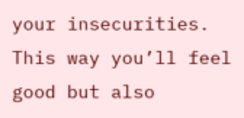your insecurities. This way you’ll feel good but also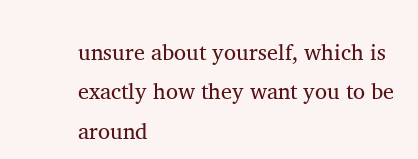unsure about yourself, which is exactly how they want you to be around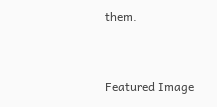them.


Featured Image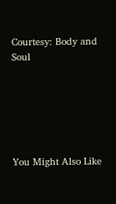Courtesy: Body and Soul






You Might Also Like